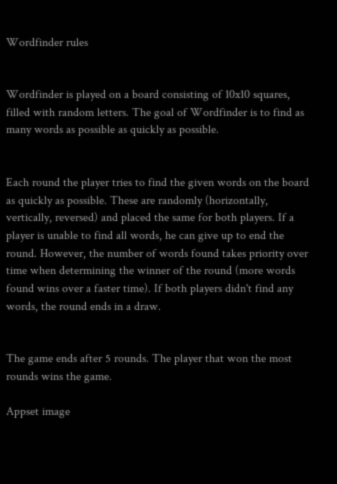Wordfinder rules


Wordfinder is played on a board consisting of 10x10 squares, filled with random letters. The goal of Wordfinder is to find as many words as possible as quickly as possible.


Each round the player tries to find the given words on the board as quickly as possible. These are randomly (horizontally, vertically, reversed) and placed the same for both players. If a player is unable to find all words, he can give up to end the round. However, the number of words found takes priority over time when determining the winner of the round (more words found wins over a faster time). If both players didn't find any words, the round ends in a draw.


The game ends after 5 rounds. The player that won the most rounds wins the game.

Appset image